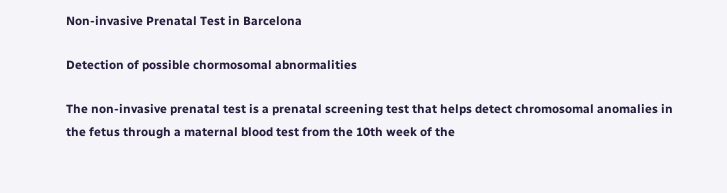Non-invasive Prenatal Test in Barcelona

Detection of possible chormosomal abnormalities

The non-invasive prenatal test is a prenatal screening test that helps detect chromosomal anomalies in the fetus through a maternal blood test from the 10th week of the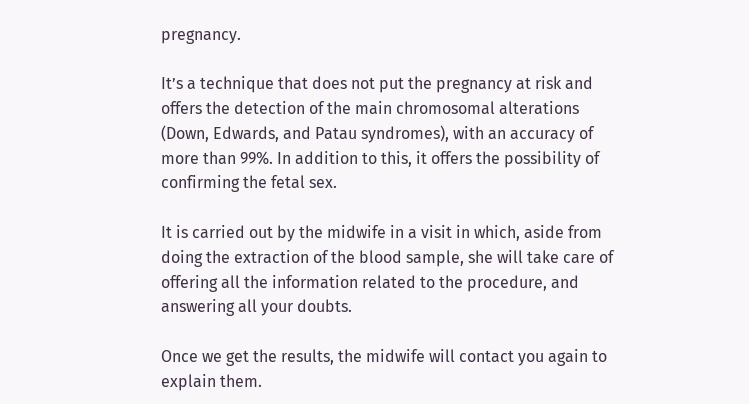pregnancy.

It’s a technique that does not put the pregnancy at risk and offers the detection of the main chromosomal alterations (Down, Edwards, and Patau syndromes), with an accuracy of more than 99%. In addition to this, it offers the possibility of confirming the fetal sex.

It is carried out by the midwife in a visit in which, aside from doing the extraction of the blood sample, she will take care of offering all the information related to the procedure, and answering all your doubts.

Once we get the results, the midwife will contact you again to explain them.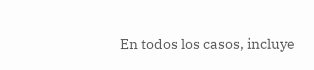En todos los casos, incluye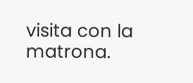visita con la matrona.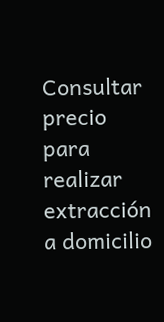Consultar precio para realizar extracción a domicilio